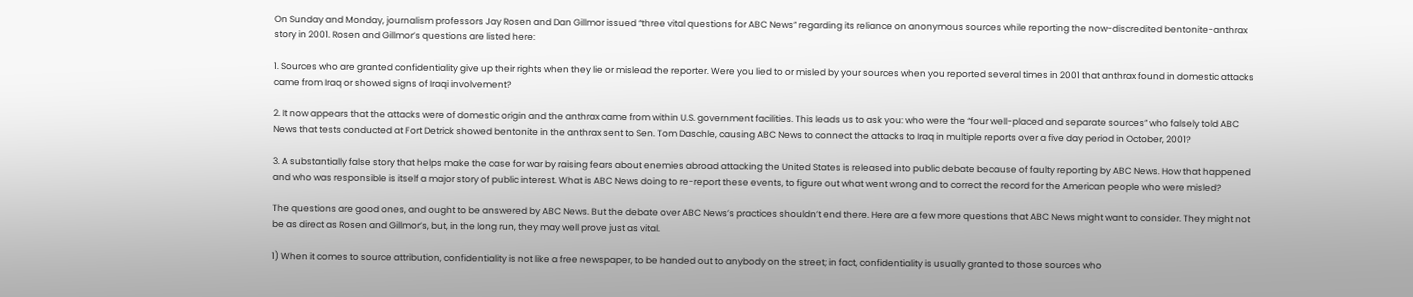On Sunday and Monday, journalism professors Jay Rosen and Dan Gillmor issued “three vital questions for ABC News” regarding its reliance on anonymous sources while reporting the now-discredited bentonite-anthrax story in 2001. Rosen and Gillmor’s questions are listed here:

1. Sources who are granted confidentiality give up their rights when they lie or mislead the reporter. Were you lied to or misled by your sources when you reported several times in 2001 that anthrax found in domestic attacks came from Iraq or showed signs of Iraqi involvement?

2. It now appears that the attacks were of domestic origin and the anthrax came from within U.S. government facilities. This leads us to ask you: who were the “four well-placed and separate sources” who falsely told ABC News that tests conducted at Fort Detrick showed bentonite in the anthrax sent to Sen. Tom Daschle, causing ABC News to connect the attacks to Iraq in multiple reports over a five day period in October, 2001?

3. A substantially false story that helps make the case for war by raising fears about enemies abroad attacking the United States is released into public debate because of faulty reporting by ABC News. How that happened and who was responsible is itself a major story of public interest. What is ABC News doing to re-report these events, to figure out what went wrong and to correct the record for the American people who were misled?

The questions are good ones, and ought to be answered by ABC News. But the debate over ABC News’s practices shouldn’t end there. Here are a few more questions that ABC News might want to consider. They might not be as direct as Rosen and Gillmor’s, but, in the long run, they may well prove just as vital.

1) When it comes to source attribution, confidentiality is not like a free newspaper, to be handed out to anybody on the street; in fact, confidentiality is usually granted to those sources who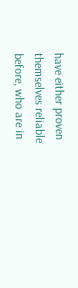have either proven themselves reliable before, who are in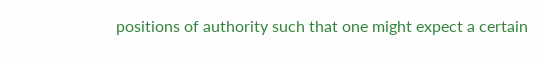positions of authority such that one might expect a certain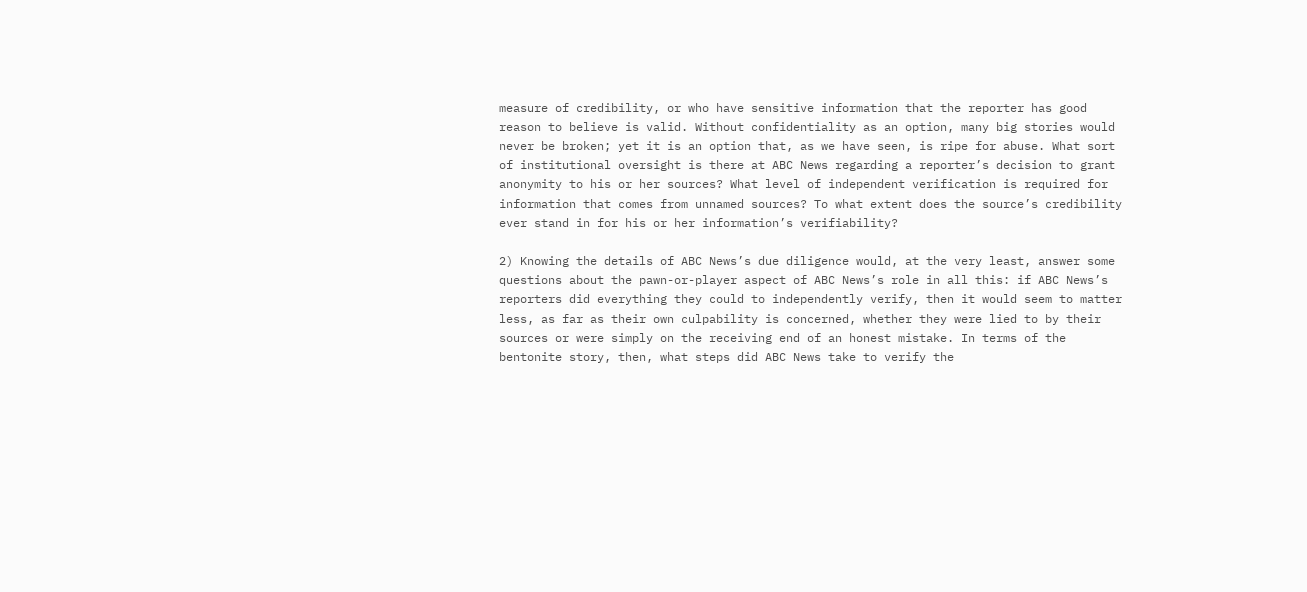measure of credibility, or who have sensitive information that the reporter has good reason to believe is valid. Without confidentiality as an option, many big stories would never be broken; yet it is an option that, as we have seen, is ripe for abuse. What sort of institutional oversight is there at ABC News regarding a reporter’s decision to grant anonymity to his or her sources? What level of independent verification is required for information that comes from unnamed sources? To what extent does the source’s credibility ever stand in for his or her information’s verifiability?

2) Knowing the details of ABC News’s due diligence would, at the very least, answer some questions about the pawn-or-player aspect of ABC News’s role in all this: if ABC News’s reporters did everything they could to independently verify, then it would seem to matter less, as far as their own culpability is concerned, whether they were lied to by their sources or were simply on the receiving end of an honest mistake. In terms of the bentonite story, then, what steps did ABC News take to verify the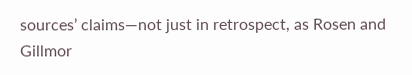sources’ claims—not just in retrospect, as Rosen and Gillmor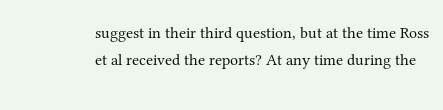suggest in their third question, but at the time Ross et al received the reports? At any time during the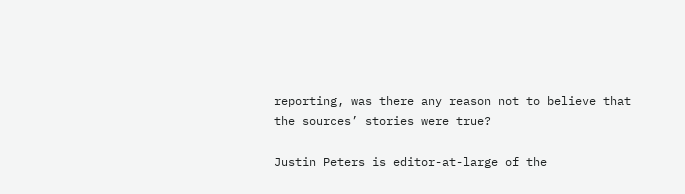reporting, was there any reason not to believe that the sources’ stories were true?

Justin Peters is editor-at-large of the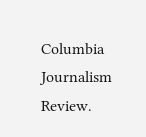Columbia Journalism Review.